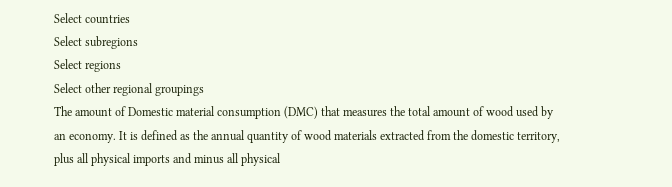Select countries
Select subregions
Select regions
Select other regional groupings
The amount of Domestic material consumption (DMC) that measures the total amount of wood used by an economy. It is defined as the annual quantity of wood materials extracted from the domestic territory, plus all physical imports and minus all physical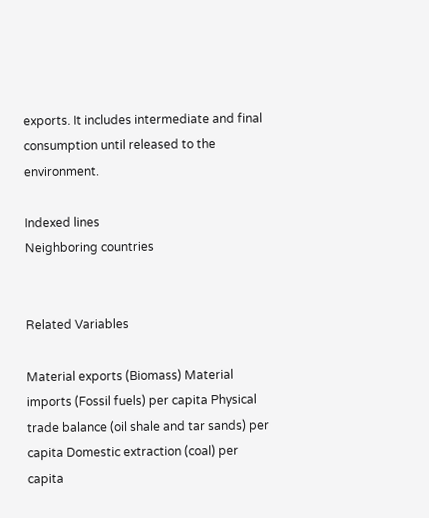exports. It includes intermediate and final consumption until released to the environment.

Indexed lines
Neighboring countries


Related Variables

Material exports (Biomass) Material imports (Fossil fuels) per capita Physical trade balance (oil shale and tar sands) per capita Domestic extraction (coal) per capita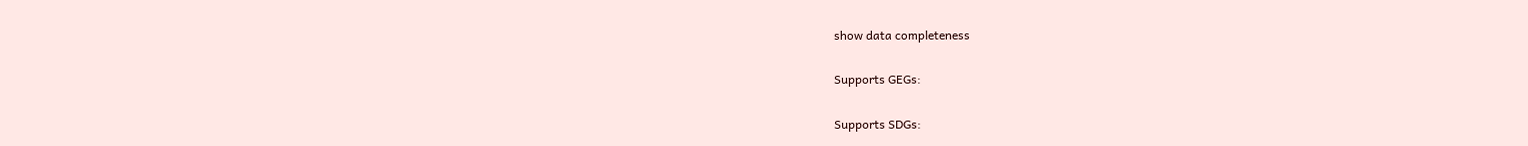show data completeness

Supports GEGs:

Supports SDGs: